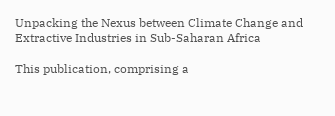Unpacking the Nexus between Climate Change and Extractive Industries in Sub-Saharan Africa

This publication, comprising a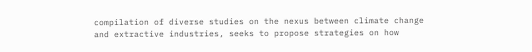compilation of diverse studies on the nexus between climate change and extractive industries, seeks to propose strategies on how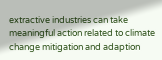extractive industries can take meaningful action related to climate change mitigation and adaption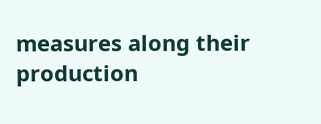measures along their production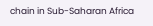chain in Sub-Saharan Africa